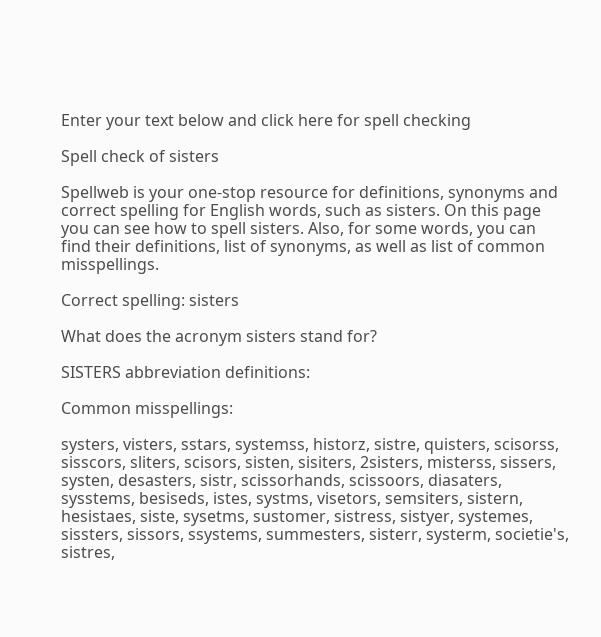Enter your text below and click here for spell checking

Spell check of sisters

Spellweb is your one-stop resource for definitions, synonyms and correct spelling for English words, such as sisters. On this page you can see how to spell sisters. Also, for some words, you can find their definitions, list of synonyms, as well as list of common misspellings.

Correct spelling: sisters

What does the acronym sisters stand for?

SISTERS abbreviation definitions:

Common misspellings:

systers, visters, sstars, systemss, historz, sistre, quisters, scisorss, sisscors, sliters, scisors, sisten, sisiters, 2sisters, misterss, sissers, systen, desasters, sistr, scissorhands, scissoors, diasaters, sysstems, besiseds, istes, systms, visetors, semsiters, sistern, hesistaes, siste, sysetms, sustomer, sistress, sistyer, systemes, sissters, sissors, ssystems, summesters, sisterr, systerm, societie's, sistres,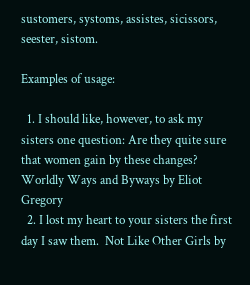sustomers, systoms, assistes, sicissors, seester, sistom.

Examples of usage:

  1. I should like, however, to ask my sisters one question: Are they quite sure that women gain by these changes?  Worldly Ways and Byways by Eliot Gregory
  2. I lost my heart to your sisters the first day I saw them.  Not Like Other Girls by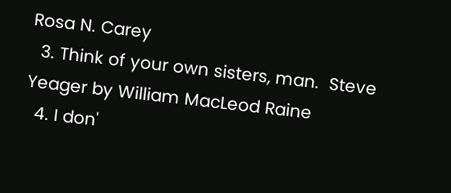Rosa N. Carey
  3. Think of your own sisters, man.  Steve Yeager by William MacLeod Raine
  4. I don'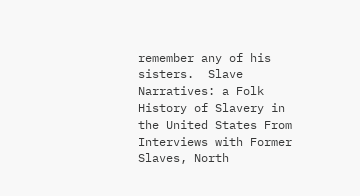remember any of his sisters.  Slave Narratives: a Folk History of Slavery in the United States From Interviews with Former Slaves, North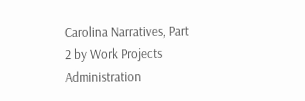Carolina Narratives, Part 2 by Work Projects Administration